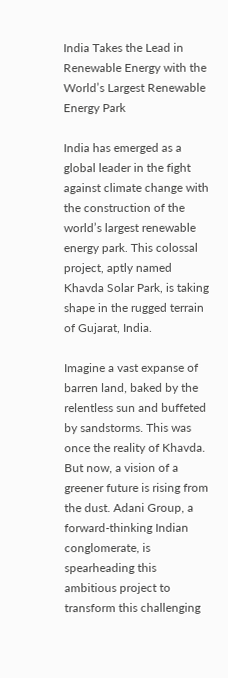India Takes the Lead in Renewable Energy with the World’s Largest Renewable Energy Park

India has emerged as a global leader in the fight against climate change with the construction of the world’s largest renewable energy park. This colossal project, aptly named Khavda Solar Park, is taking shape in the rugged terrain of Gujarat, India.

Imagine a vast expanse of barren land, baked by the relentless sun and buffeted by sandstorms. This was once the reality of Khavda. But now, a vision of a greener future is rising from the dust. Adani Group, a forward-thinking Indian conglomerate, is spearheading this ambitious project to transform this challenging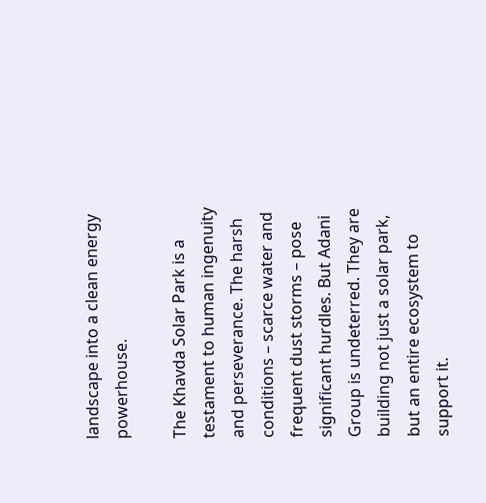landscape into a clean energy powerhouse.

The Khavda Solar Park is a testament to human ingenuity and perseverance. The harsh conditions – scarce water and frequent dust storms – pose significant hurdles. But Adani Group is undeterred. They are building not just a solar park, but an entire ecosystem to support it.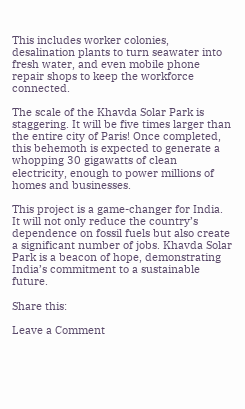This includes worker colonies, desalination plants to turn seawater into fresh water, and even mobile phone repair shops to keep the workforce connected.

The scale of the Khavda Solar Park is staggering. It will be five times larger than the entire city of Paris! Once completed, this behemoth is expected to generate a whopping 30 gigawatts of clean electricity, enough to power millions of homes and businesses.

This project is a game-changer for India. It will not only reduce the country’s dependence on fossil fuels but also create a significant number of jobs. Khavda Solar Park is a beacon of hope, demonstrating India’s commitment to a sustainable future.

Share this:

Leave a Comment